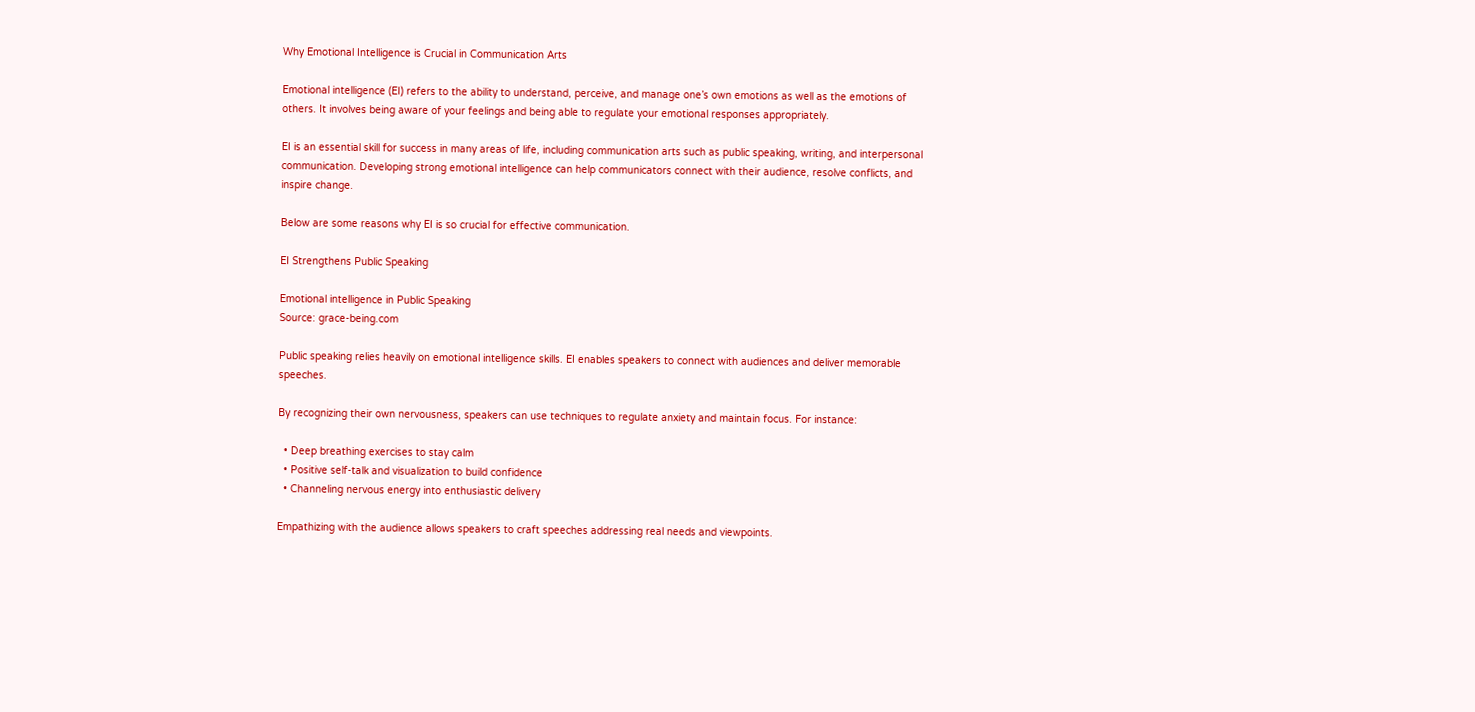Why Emotional Intelligence is Crucial in Communication Arts

Emotional intelligence (EI) refers to the ability to understand, perceive, and manage one’s own emotions as well as the emotions of others. It involves being aware of your feelings and being able to regulate your emotional responses appropriately.

EI is an essential skill for success in many areas of life, including communication arts such as public speaking, writing, and interpersonal communication. Developing strong emotional intelligence can help communicators connect with their audience, resolve conflicts, and inspire change.

Below are some reasons why EI is so crucial for effective communication.

EI Strengthens Public Speaking

Emotional intelligence in Public Speaking
Source: grace-being.com

Public speaking relies heavily on emotional intelligence skills. EI enables speakers to connect with audiences and deliver memorable speeches.

By recognizing their own nervousness, speakers can use techniques to regulate anxiety and maintain focus. For instance:

  • Deep breathing exercises to stay calm
  • Positive self-talk and visualization to build confidence
  • Channeling nervous energy into enthusiastic delivery

Empathizing with the audience allows speakers to craft speeches addressing real needs and viewpoints.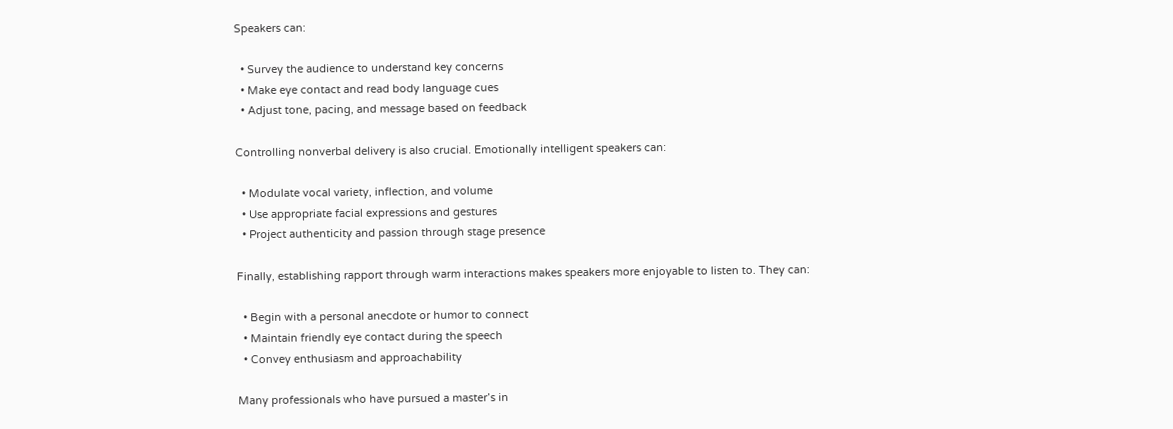Speakers can:

  • Survey the audience to understand key concerns
  • Make eye contact and read body language cues
  • Adjust tone, pacing, and message based on feedback

Controlling nonverbal delivery is also crucial. Emotionally intelligent speakers can:

  • Modulate vocal variety, inflection, and volume
  • Use appropriate facial expressions and gestures
  • Project authenticity and passion through stage presence

Finally, establishing rapport through warm interactions makes speakers more enjoyable to listen to. They can:

  • Begin with a personal anecdote or humor to connect
  • Maintain friendly eye contact during the speech
  • Convey enthusiasm and approachability

Many professionals who have pursued a master’s in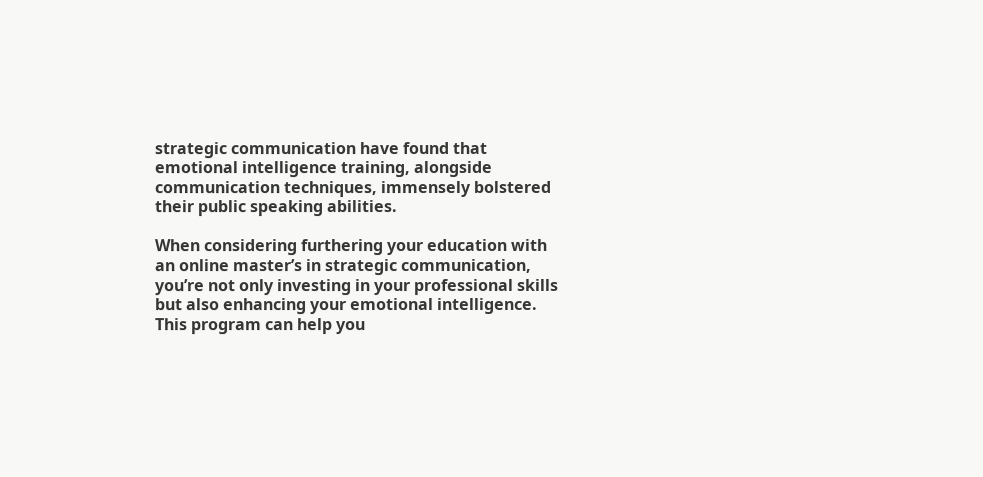strategic communication have found that emotional intelligence training, alongside communication techniques, immensely bolstered their public speaking abilities.

When considering furthering your education with an online master’s in strategic communication, you’re not only investing in your professional skills but also enhancing your emotional intelligence. This program can help you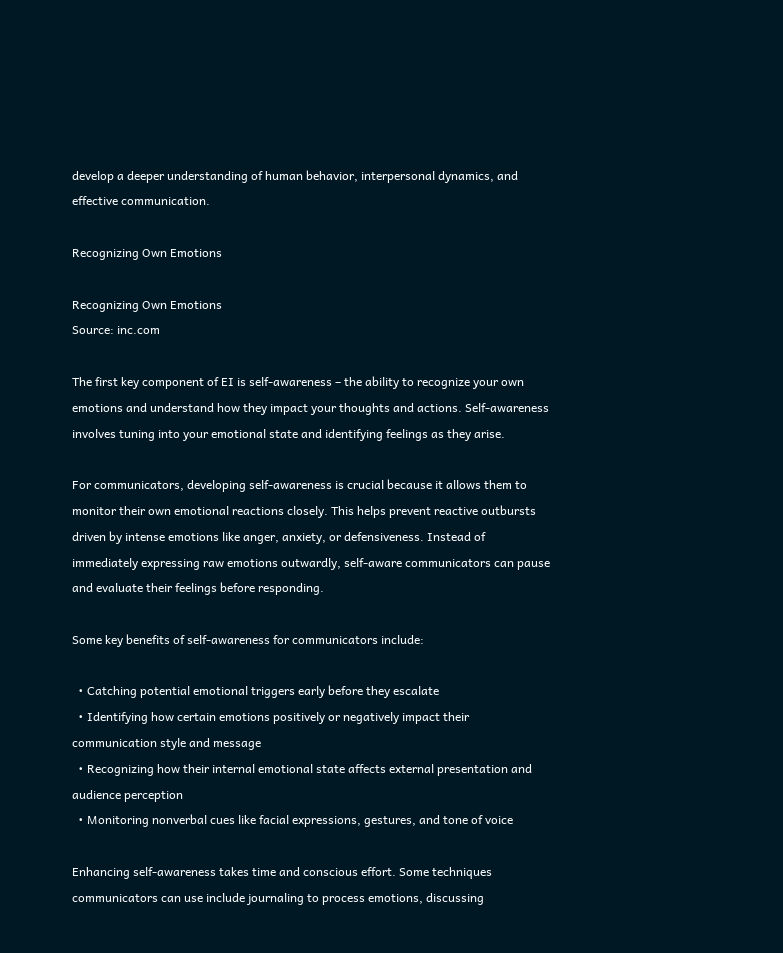develop a deeper understanding of human behavior, interpersonal dynamics, and effective communication.

Recognizing Own Emotions

Recognizing Own Emotions
Source: inc.com

The first key component of EI is self-awareness – the ability to recognize your own emotions and understand how they impact your thoughts and actions. Self-awareness involves tuning into your emotional state and identifying feelings as they arise.

For communicators, developing self-awareness is crucial because it allows them to monitor their own emotional reactions closely. This helps prevent reactive outbursts driven by intense emotions like anger, anxiety, or defensiveness. Instead of immediately expressing raw emotions outwardly, self-aware communicators can pause and evaluate their feelings before responding.

Some key benefits of self-awareness for communicators include:

  • Catching potential emotional triggers early before they escalate
  • Identifying how certain emotions positively or negatively impact their communication style and message
  • Recognizing how their internal emotional state affects external presentation and audience perception
  • Monitoring nonverbal cues like facial expressions, gestures, and tone of voice

Enhancing self-awareness takes time and conscious effort. Some techniques communicators can use include journaling to process emotions, discussing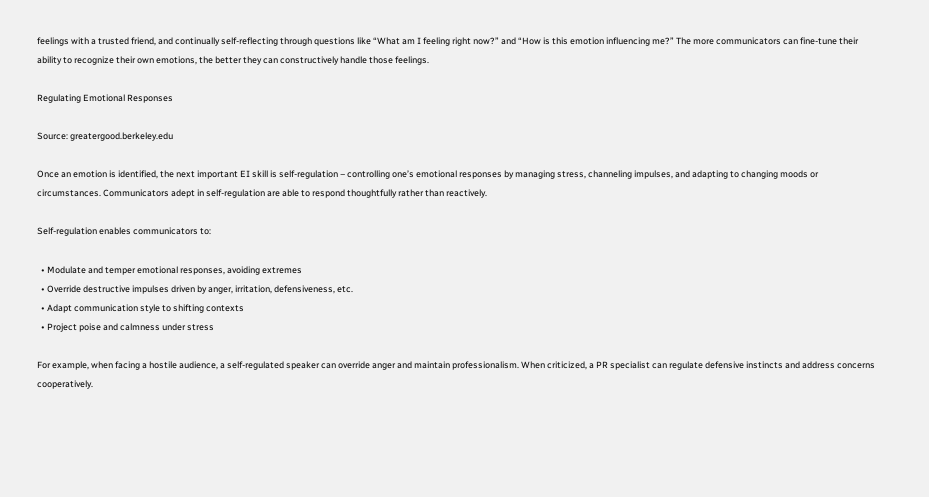feelings with a trusted friend, and continually self-reflecting through questions like “What am I feeling right now?” and “How is this emotion influencing me?” The more communicators can fine-tune their ability to recognize their own emotions, the better they can constructively handle those feelings.

Regulating Emotional Responses

Source: greatergood.berkeley.edu

Once an emotion is identified, the next important EI skill is self-regulation – controlling one’s emotional responses by managing stress, channeling impulses, and adapting to changing moods or circumstances. Communicators adept in self-regulation are able to respond thoughtfully rather than reactively.

Self-regulation enables communicators to:

  • Modulate and temper emotional responses, avoiding extremes
  • Override destructive impulses driven by anger, irritation, defensiveness, etc.
  • Adapt communication style to shifting contexts
  • Project poise and calmness under stress

For example, when facing a hostile audience, a self-regulated speaker can override anger and maintain professionalism. When criticized, a PR specialist can regulate defensive instincts and address concerns cooperatively.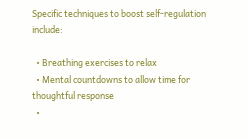Specific techniques to boost self-regulation include:

  • Breathing exercises to relax
  • Mental countdowns to allow time for thoughtful response
  •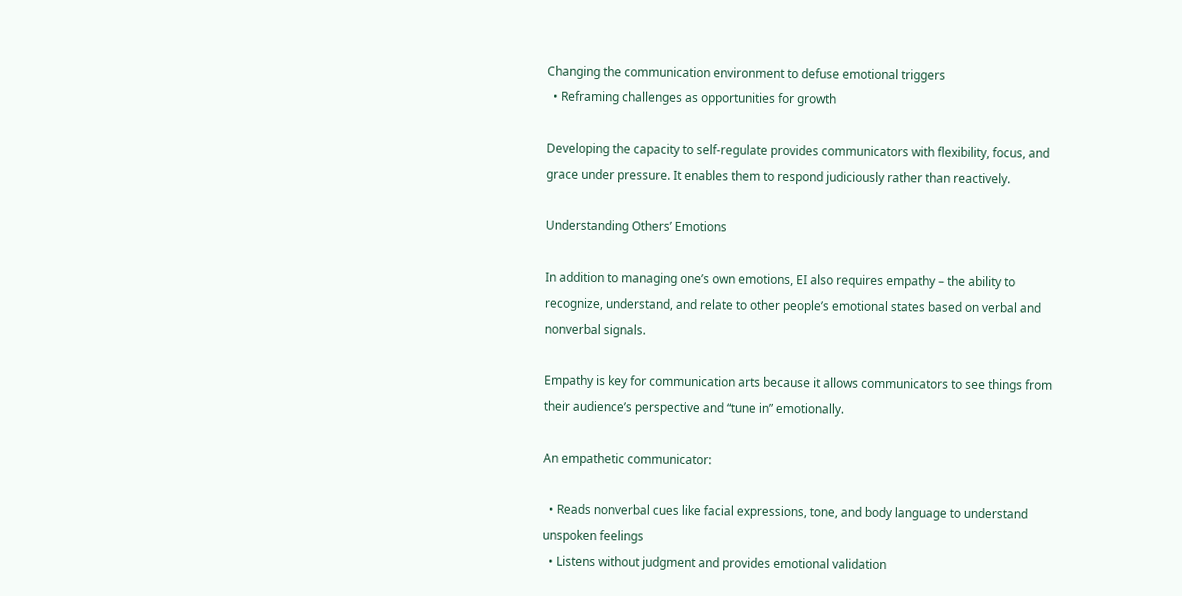Changing the communication environment to defuse emotional triggers
  • Reframing challenges as opportunities for growth

Developing the capacity to self-regulate provides communicators with flexibility, focus, and grace under pressure. It enables them to respond judiciously rather than reactively.

Understanding Others’ Emotions

In addition to managing one’s own emotions, EI also requires empathy – the ability to recognize, understand, and relate to other people’s emotional states based on verbal and nonverbal signals.

Empathy is key for communication arts because it allows communicators to see things from their audience’s perspective and “tune in” emotionally.

An empathetic communicator:

  • Reads nonverbal cues like facial expressions, tone, and body language to understand unspoken feelings
  • Listens without judgment and provides emotional validation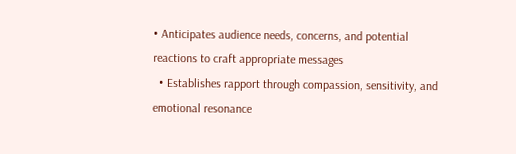• Anticipates audience needs, concerns, and potential reactions to craft appropriate messages
  • Establishes rapport through compassion, sensitivity, and emotional resonance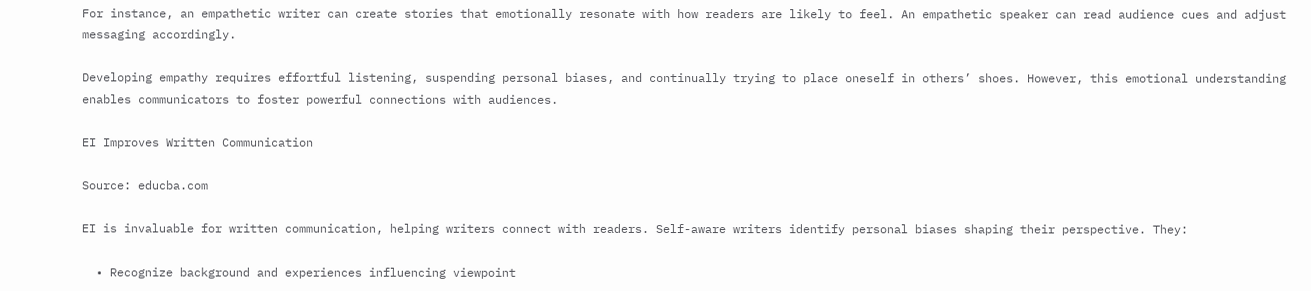For instance, an empathetic writer can create stories that emotionally resonate with how readers are likely to feel. An empathetic speaker can read audience cues and adjust messaging accordingly.

Developing empathy requires effortful listening, suspending personal biases, and continually trying to place oneself in others’ shoes. However, this emotional understanding enables communicators to foster powerful connections with audiences.

EI Improves Written Communication

Source: educba.com

EI is invaluable for written communication, helping writers connect with readers. Self-aware writers identify personal biases shaping their perspective. They:

  • Recognize background and experiences influencing viewpoint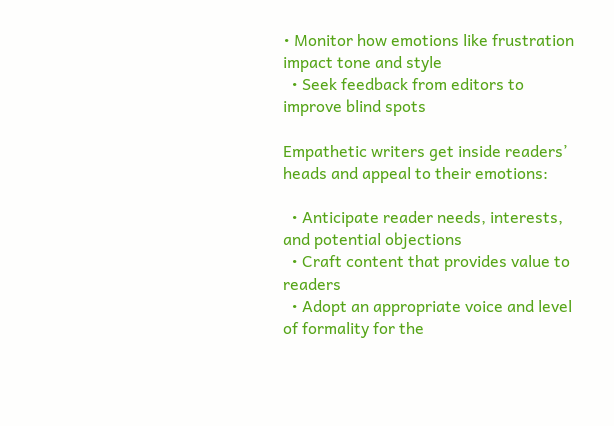• Monitor how emotions like frustration impact tone and style
  • Seek feedback from editors to improve blind spots

Empathetic writers get inside readers’ heads and appeal to their emotions:

  • Anticipate reader needs, interests, and potential objections
  • Craft content that provides value to readers
  • Adopt an appropriate voice and level of formality for the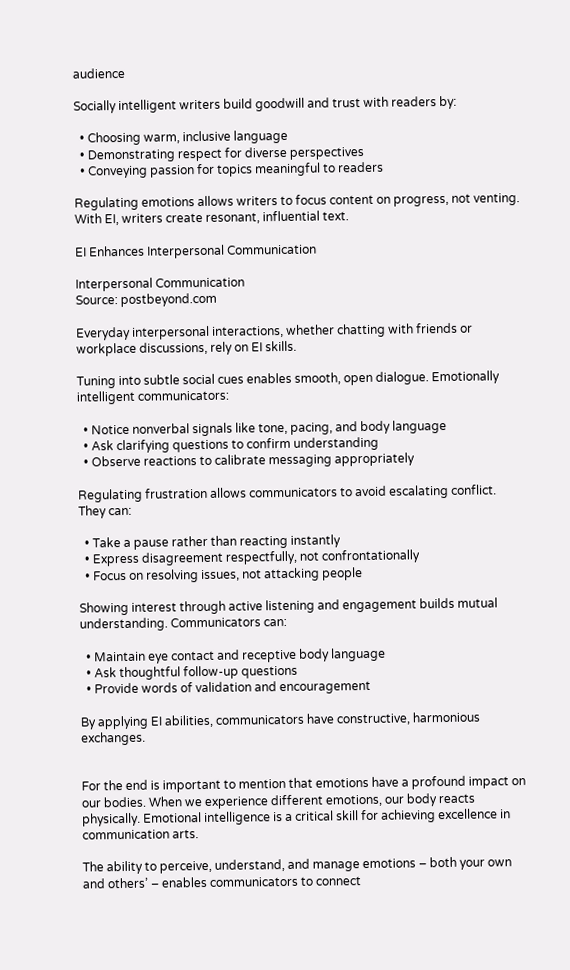audience

Socially intelligent writers build goodwill and trust with readers by:

  • Choosing warm, inclusive language
  • Demonstrating respect for diverse perspectives
  • Conveying passion for topics meaningful to readers

Regulating emotions allows writers to focus content on progress, not venting. With EI, writers create resonant, influential text.

EI Enhances Interpersonal Communication

Interpersonal Communication
Source: postbeyond.com

Everyday interpersonal interactions, whether chatting with friends or workplace discussions, rely on EI skills.

Tuning into subtle social cues enables smooth, open dialogue. Emotionally intelligent communicators:

  • Notice nonverbal signals like tone, pacing, and body language
  • Ask clarifying questions to confirm understanding
  • Observe reactions to calibrate messaging appropriately

Regulating frustration allows communicators to avoid escalating conflict. They can:

  • Take a pause rather than reacting instantly
  • Express disagreement respectfully, not confrontationally
  • Focus on resolving issues, not attacking people

Showing interest through active listening and engagement builds mutual understanding. Communicators can:

  • Maintain eye contact and receptive body language
  • Ask thoughtful follow-up questions
  • Provide words of validation and encouragement

By applying EI abilities, communicators have constructive, harmonious exchanges.


For the end is important to mention that emotions have a profound impact on our bodies. When we experience different emotions, our body reacts physically. Emotional intelligence is a critical skill for achieving excellence in communication arts.

The ability to perceive, understand, and manage emotions – both your own and others’ – enables communicators to connect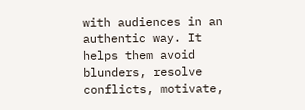with audiences in an authentic way. It helps them avoid blunders, resolve conflicts, motivate,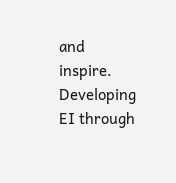and inspire. Developing EI through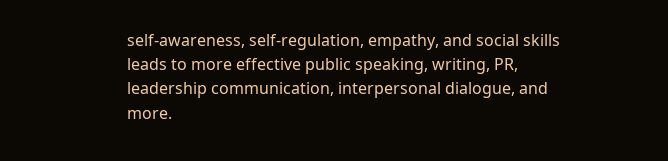self-awareness, self-regulation, empathy, and social skills leads to more effective public speaking, writing, PR, leadership communication, interpersonal dialogue, and more.